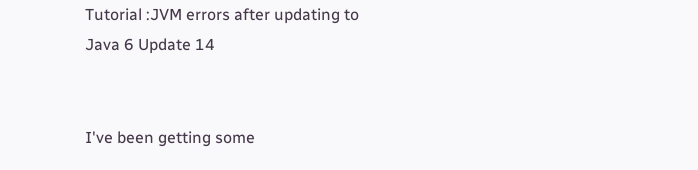Tutorial :JVM errors after updating to Java 6 Update 14


I've been getting some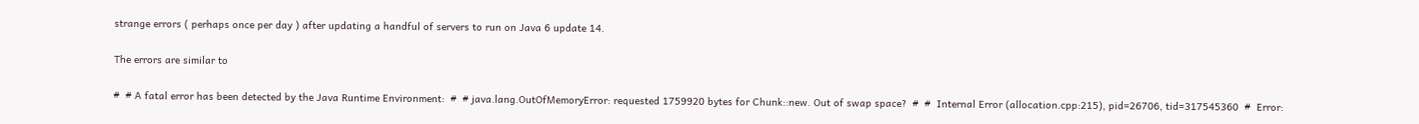strange errors ( perhaps once per day ) after updating a handful of servers to run on Java 6 update 14.

The errors are similar to

#  # A fatal error has been detected by the Java Runtime Environment:  #  # java.lang.OutOfMemoryError: requested 1759920 bytes for Chunk::new. Out of swap space?  #  #  Internal Error (allocation.cpp:215), pid=26706, tid=317545360  #  Error: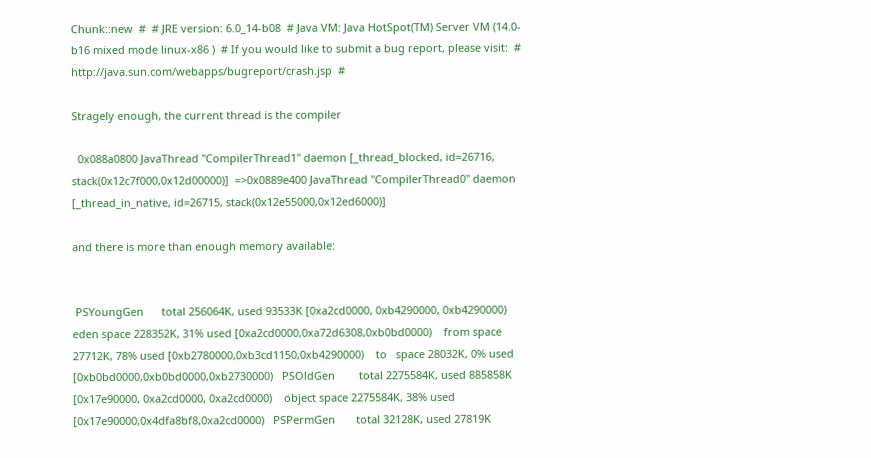Chunk::new  #  # JRE version: 6.0_14-b08  # Java VM: Java HotSpot(TM) Server VM (14.0-b16 mixed mode linux-x86 )  # If you would like to submit a bug report, please visit:  #   http://java.sun.com/webapps/bugreport/crash.jsp  #

Stragely enough, the current thread is the compiler

  0x088a0800 JavaThread "CompilerThread1" daemon [_thread_blocked, id=26716, stack(0x12c7f000,0x12d00000)]  =>0x0889e400 JavaThread "CompilerThread0" daemon [_thread_in_native, id=26715, stack(0x12e55000,0x12ed6000)]

and there is more than enough memory available:


 PSYoungGen      total 256064K, used 93533K [0xa2cd0000, 0xb4290000, 0xb4290000)    eden space 228352K, 31% used [0xa2cd0000,0xa72d6308,0xb0bd0000)    from space 27712K, 78% used [0xb2780000,0xb3cd1150,0xb4290000)    to   space 28032K, 0% used [0xb0bd0000,0xb0bd0000,0xb2730000)   PSOldGen        total 2275584K, used 885858K [0x17e90000, 0xa2cd0000, 0xa2cd0000)    object space 2275584K, 38% used [0x17e90000,0x4dfa8bf8,0xa2cd0000)   PSPermGen       total 32128K, used 27819K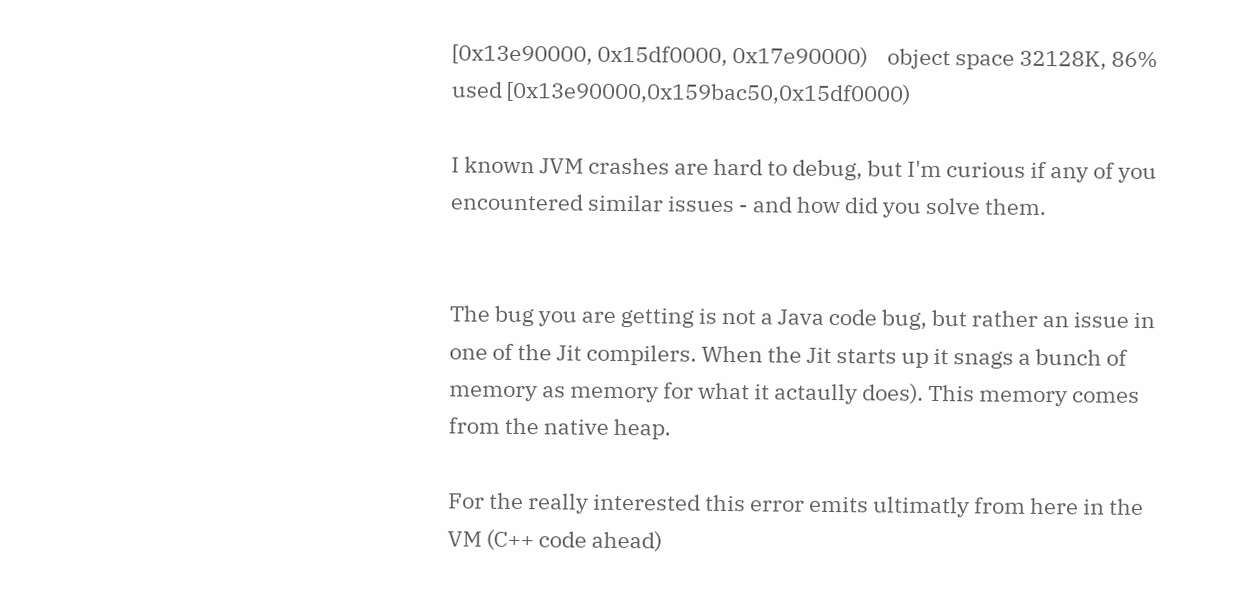[0x13e90000, 0x15df0000, 0x17e90000)    object space 32128K, 86% used [0x13e90000,0x159bac50,0x15df0000)

I known JVM crashes are hard to debug, but I'm curious if any of you encountered similar issues - and how did you solve them.


The bug you are getting is not a Java code bug, but rather an issue in one of the Jit compilers. When the Jit starts up it snags a bunch of memory as memory for what it actaully does). This memory comes from the native heap.

For the really interested this error emits ultimatly from here in the VM (C++ code ahead)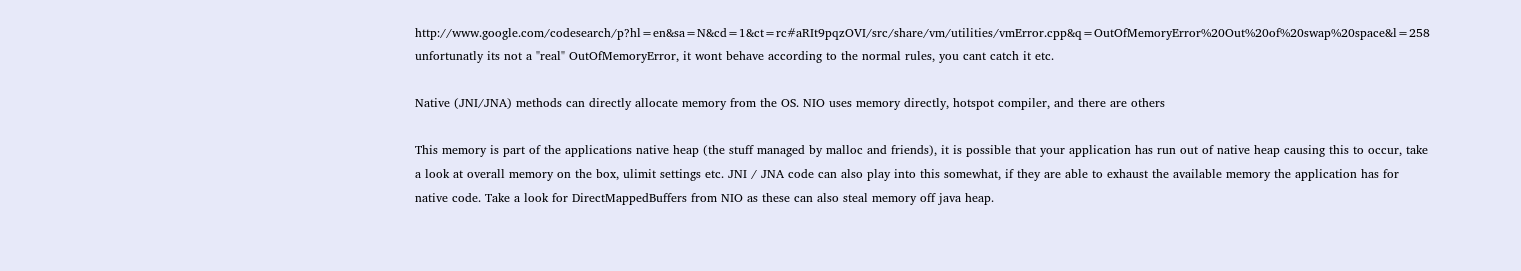http://www.google.com/codesearch/p?hl=en&sa=N&cd=1&ct=rc#aRIt9pqzOVI/src/share/vm/utilities/vmError.cpp&q=OutOfMemoryError%20Out%20of%20swap%20space&l=258 unfortunatly its not a "real" OutOfMemoryError, it wont behave according to the normal rules, you cant catch it etc.

Native (JNI/JNA) methods can directly allocate memory from the OS. NIO uses memory directly, hotspot compiler, and there are others

This memory is part of the applications native heap (the stuff managed by malloc and friends), it is possible that your application has run out of native heap causing this to occur, take a look at overall memory on the box, ulimit settings etc. JNI / JNA code can also play into this somewhat, if they are able to exhaust the available memory the application has for native code. Take a look for DirectMappedBuffers from NIO as these can also steal memory off java heap.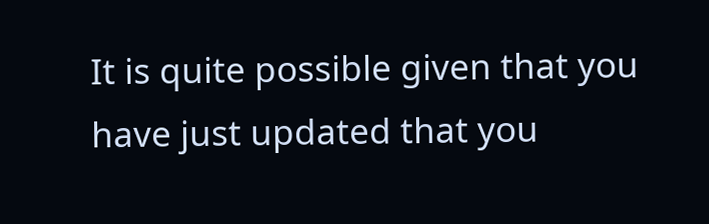It is quite possible given that you have just updated that you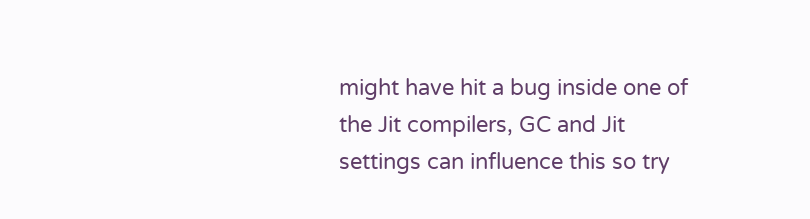might have hit a bug inside one of the Jit compilers, GC and Jit settings can influence this so try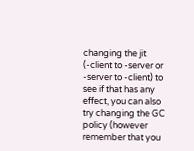changing the jit (-client to -server or -server to -client) to see if that has any effect, you can also try changing the GC policy (however remember that you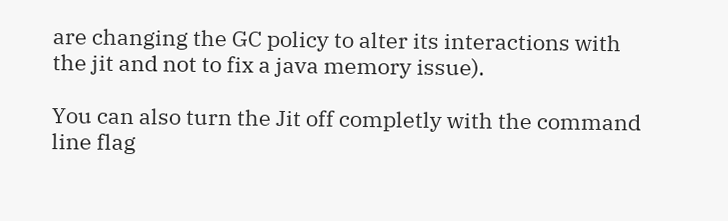are changing the GC policy to alter its interactions with the jit and not to fix a java memory issue).

You can also turn the Jit off completly with the command line flag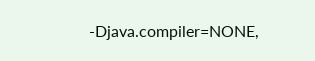-Djava.compiler=NONE,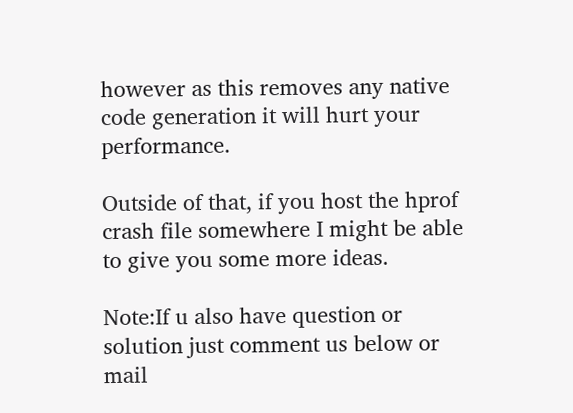however as this removes any native code generation it will hurt your performance.

Outside of that, if you host the hprof crash file somewhere I might be able to give you some more ideas.

Note:If u also have question or solution just comment us below or mail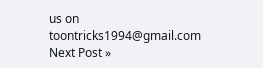us on toontricks1994@gmail.com
Next Post »